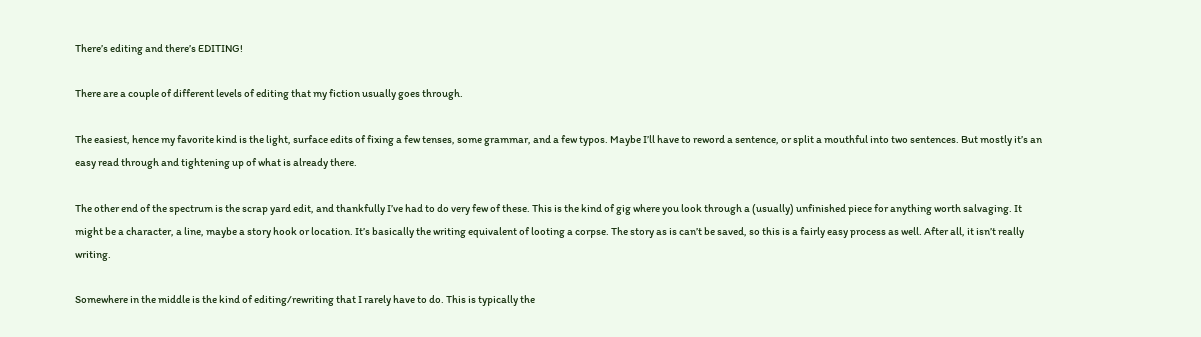There’s editing and there’s EDITING!

There are a couple of different levels of editing that my fiction usually goes through.

The easiest, hence my favorite kind is the light, surface edits of fixing a few tenses, some grammar, and a few typos. Maybe I’ll have to reword a sentence, or split a mouthful into two sentences. But mostly it’s an easy read through and tightening up of what is already there.

The other end of the spectrum is the scrap yard edit, and thankfully I’ve had to do very few of these. This is the kind of gig where you look through a (usually) unfinished piece for anything worth salvaging. It might be a character, a line, maybe a story hook or location. It’s basically the writing equivalent of looting a corpse. The story as is can’t be saved, so this is a fairly easy process as well. After all, it isn’t really writing.

Somewhere in the middle is the kind of editing/rewriting that I rarely have to do. This is typically the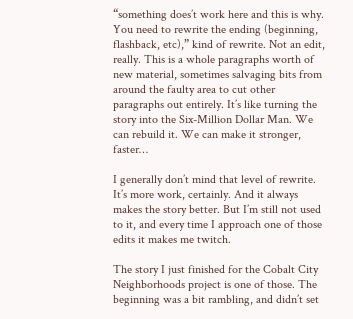“something does’t work here and this is why. You need to rewrite the ending (beginning, flashback, etc),” kind of rewrite. Not an edit, really. This is a whole paragraphs worth of new material, sometimes salvaging bits from around the faulty area to cut other paragraphs out entirely. It’s like turning the story into the Six-Million Dollar Man. We can rebuild it. We can make it stronger, faster…

I generally don’t mind that level of rewrite. It’s more work, certainly. And it always makes the story better. But I’m still not used to it, and every time I approach one of those edits it makes me twitch.

The story I just finished for the Cobalt City Neighborhoods project is one of those. The beginning was a bit rambling, and didn’t set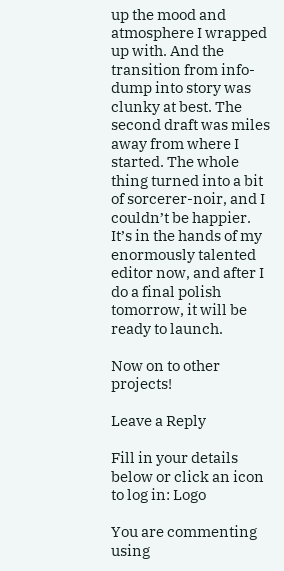up the mood and atmosphere I wrapped up with. And the transition from info-dump into story was clunky at best. The second draft was miles away from where I started. The whole thing turned into a bit of sorcerer-noir, and I couldn’t be happier. It’s in the hands of my enormously talented editor now, and after I do a final polish tomorrow, it will be ready to launch.

Now on to other projects!

Leave a Reply

Fill in your details below or click an icon to log in: Logo

You are commenting using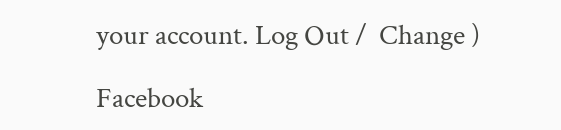your account. Log Out /  Change )

Facebook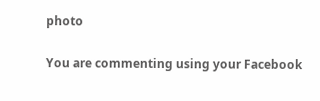photo

You are commenting using your Facebook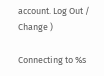account. Log Out /  Change )

Connecting to %s